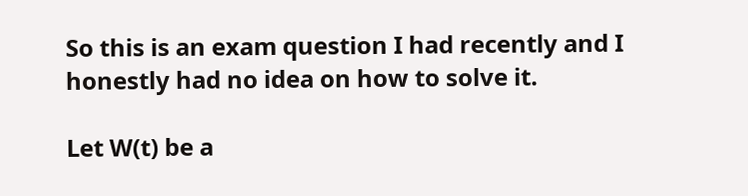So this is an exam question I had recently and I honestly had no idea on how to solve it.

Let W(t) be a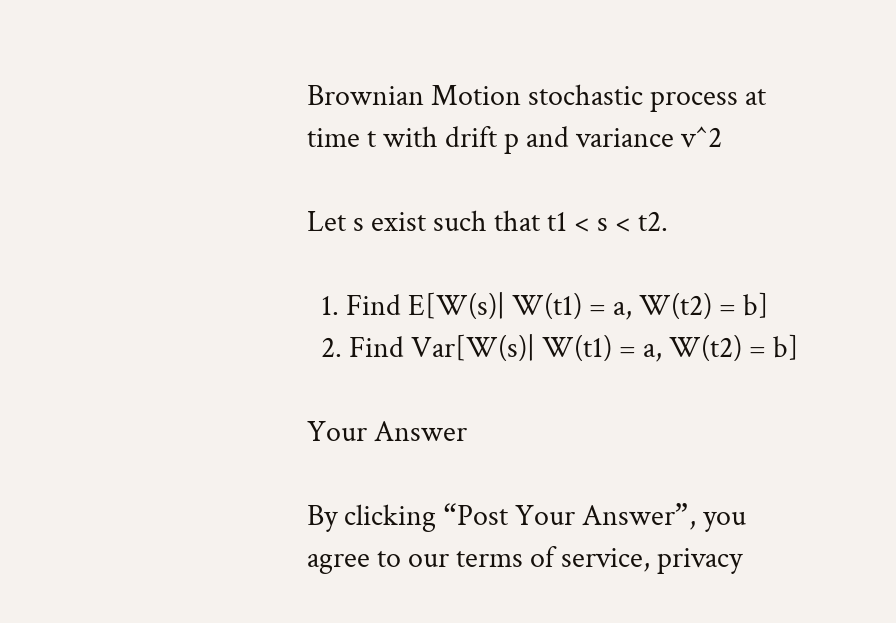Brownian Motion stochastic process at time t with drift p and variance v^2

Let s exist such that t1 < s < t2.

  1. Find E[W(s)| W(t1) = a, W(t2) = b]
  2. Find Var[W(s)| W(t1) = a, W(t2) = b]

Your Answer

By clicking “Post Your Answer”, you agree to our terms of service, privacy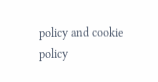policy and cookie policy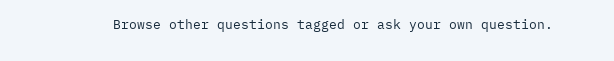Browse other questions tagged or ask your own question.